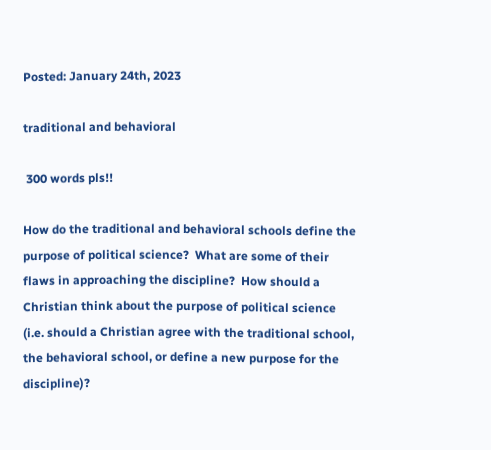Posted: January 24th, 2023

traditional and behavioral

 300 words pls!!

How do the traditional and behavioral schools define the purpose of political science?  What are some of their flaws in approaching the discipline?  How should a Christian think about the purpose of political science (i.e. should a Christian agree with the traditional school, the behavioral school, or define a new purpose for the discipline)?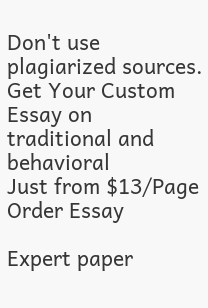Don't use plagiarized sources. Get Your Custom Essay on
traditional and behavioral
Just from $13/Page
Order Essay

Expert paper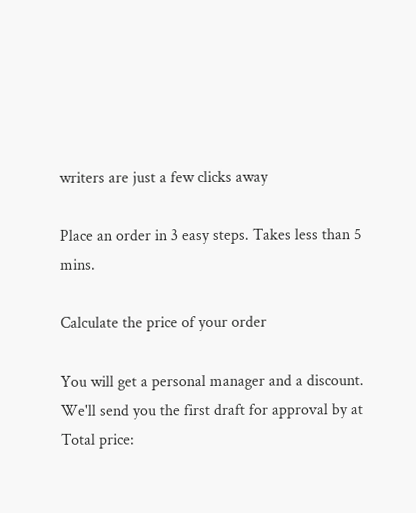writers are just a few clicks away

Place an order in 3 easy steps. Takes less than 5 mins.

Calculate the price of your order

You will get a personal manager and a discount.
We'll send you the first draft for approval by at
Total price: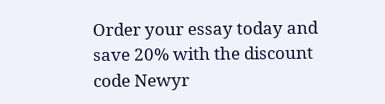Order your essay today and save 20% with the discount code Newyr